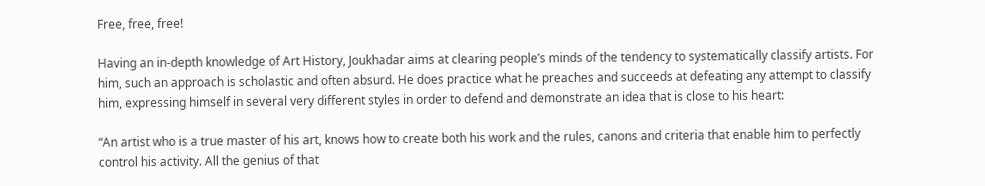Free, free, free!

Having an in-depth knowledge of Art History, Joukhadar aims at clearing people’s minds of the tendency to systematically classify artists. For him, such an approach is scholastic and often absurd. He does practice what he preaches and succeeds at defeating any attempt to classify him, expressing himself in several very different styles in order to defend and demonstrate an idea that is close to his heart:

“An artist who is a true master of his art, knows how to create both his work and the rules, canons and criteria that enable him to perfectly control his activity. All the genius of that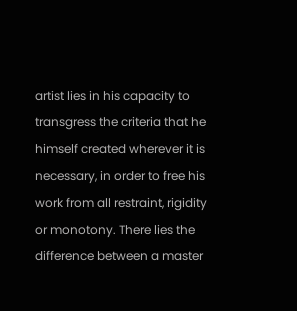artist lies in his capacity to transgress the criteria that he himself created wherever it is necessary, in order to free his work from all restraint, rigidity or monotony. There lies the difference between a master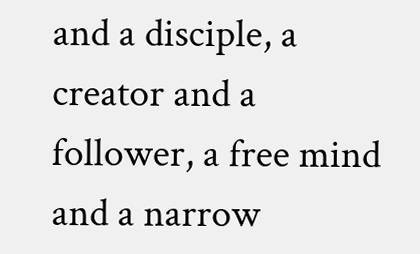and a disciple, a creator and a follower, a free mind and a narrow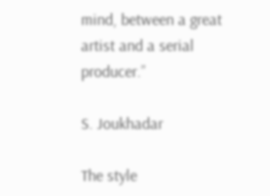mind, between a great artist and a serial producer.”

S. Joukhadar

The style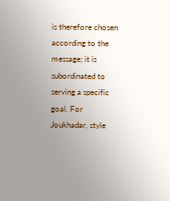is therefore chosen according to the message; it is subordinated to serving a specific goal. For Joukhadar, style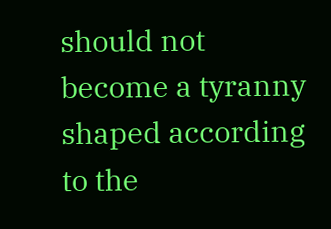should not become a tyranny shaped according to the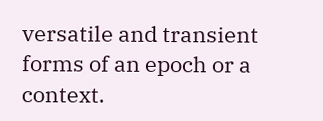versatile and transient forms of an epoch or a context.